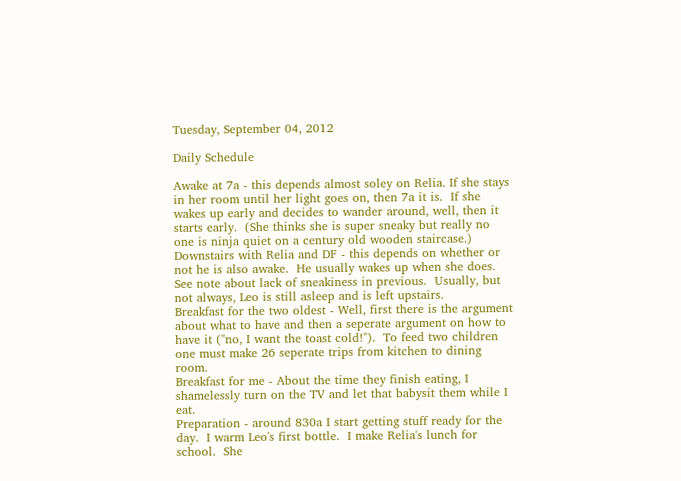Tuesday, September 04, 2012

Daily Schedule

Awake at 7a - this depends almost soley on Relia. If she stays in her room until her light goes on, then 7a it is.  If she wakes up early and decides to wander around, well, then it starts early.  (She thinks she is super sneaky but really no one is ninja quiet on a century old wooden staircase.)
Downstairs with Relia and DF - this depends on whether or not he is also awake.  He usually wakes up when she does.  See note about lack of sneakiness in previous.  Usually, but not always, Leo is still asleep and is left upstairs.
Breakfast for the two oldest - Well, first there is the argument about what to have and then a seperate argument on how to have it ("no, I want the toast cold!").  To feed two children one must make 26 seperate trips from kitchen to dining room.
Breakfast for me - About the time they finish eating, I shamelessly turn on the TV and let that babysit them while I eat.
Preparation - around 830a I start getting stuff ready for the day.  I warm Leo's first bottle.  I make Relia's lunch for school.  She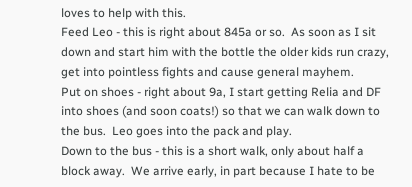loves to help with this.
Feed Leo - this is right about 845a or so.  As soon as I sit down and start him with the bottle the older kids run crazy, get into pointless fights and cause general mayhem.
Put on shoes - right about 9a, I start getting Relia and DF into shoes (and soon coats!) so that we can walk down to the bus.  Leo goes into the pack and play.
Down to the bus - this is a short walk, only about half a block away.  We arrive early, in part because I hate to be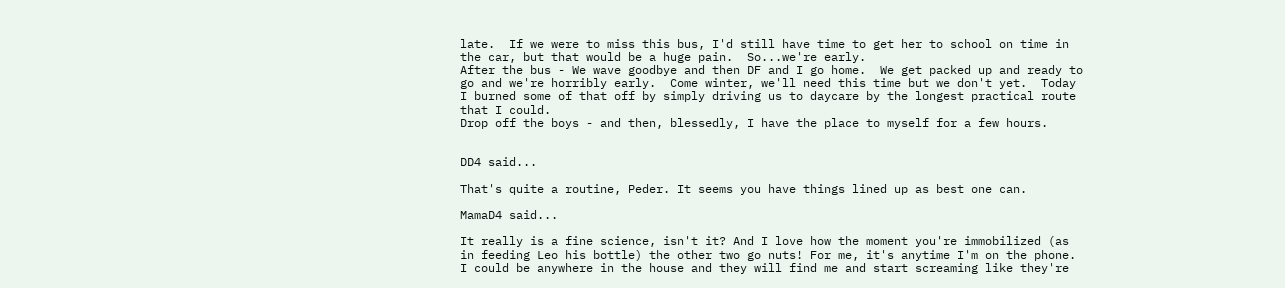late.  If we were to miss this bus, I'd still have time to get her to school on time in the car, but that would be a huge pain.  So...we're early.
After the bus - We wave goodbye and then DF and I go home.  We get packed up and ready to go and we're horribly early.  Come winter, we'll need this time but we don't yet.  Today I burned some of that off by simply driving us to daycare by the longest practical route that I could.
Drop off the boys - and then, blessedly, I have the place to myself for a few hours.


DD4 said...

That's quite a routine, Peder. It seems you have things lined up as best one can.

MamaD4 said...

It really is a fine science, isn't it? And I love how the moment you're immobilized (as in feeding Leo his bottle) the other two go nuts! For me, it's anytime I'm on the phone. I could be anywhere in the house and they will find me and start screaming like they're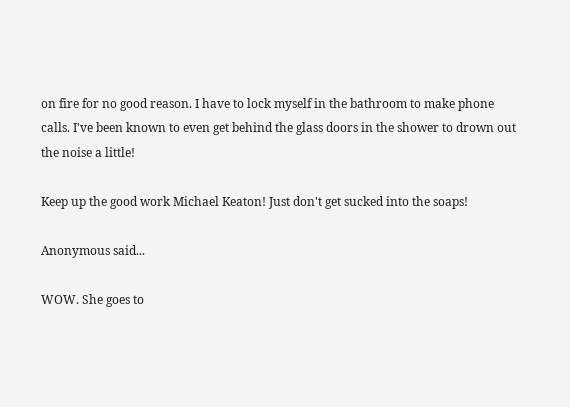on fire for no good reason. I have to lock myself in the bathroom to make phone calls. I've been known to even get behind the glass doors in the shower to drown out the noise a little!

Keep up the good work Michael Keaton! Just don't get sucked into the soaps!

Anonymous said...

WOW. She goes to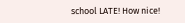school LATE! How nice!